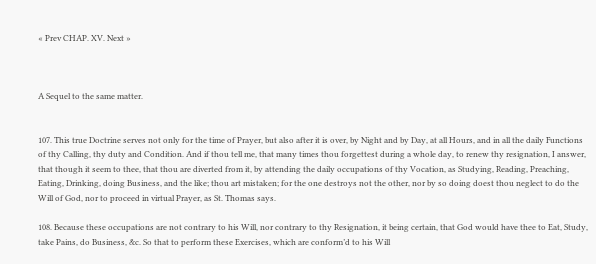« Prev CHAP. XV. Next »



A Sequel to the same matter.


107. This true Doctrine serves not only for the time of Prayer, but also after it is over, by Night and by Day, at all Hours, and in all the daily Functions of thy Calling, thy duty and Condition. And if thou tell me, that many times thou forgettest during a whole day, to renew thy resignation, I answer, that though it seem to thee, that thou are diverted from it, by attending the daily occupations of thy Vocation, as Studying, Reading, Preaching, Eating, Drinking, doing Business, and the like; thou art mistaken; for the one destroys not the other, nor by so doing doest thou neglect to do the Will of God, nor to proceed in virtual Prayer, as St. Thomas says.

108. Because these occupations are not contrary to his Will, nor contrary to thy Resignation, it being certain, that God would have thee to Eat, Study, take Pains, do Business, &c. So that to perform these Exercises, which are conform’d to his Will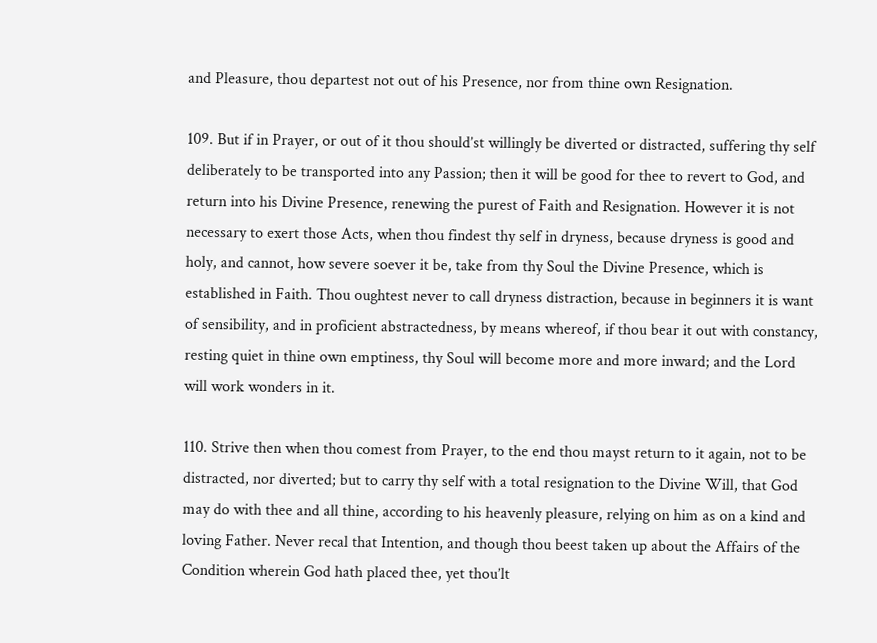and Pleasure, thou departest not out of his Presence, nor from thine own Resignation.

109. But if in Prayer, or out of it thou should’st willingly be diverted or distracted, suffering thy self deliberately to be transported into any Passion; then it will be good for thee to revert to God, and return into his Divine Presence, renewing the purest of Faith and Resignation. However it is not necessary to exert those Acts, when thou findest thy self in dryness, because dryness is good and holy, and cannot, how severe soever it be, take from thy Soul the Divine Presence, which is established in Faith. Thou oughtest never to call dryness distraction, because in beginners it is want of sensibility, and in proficient abstractedness, by means whereof, if thou bear it out with constancy, resting quiet in thine own emptiness, thy Soul will become more and more inward; and the Lord will work wonders in it.

110. Strive then when thou comest from Prayer, to the end thou mayst return to it again, not to be distracted, nor diverted; but to carry thy self with a total resignation to the Divine Will, that God may do with thee and all thine, according to his heavenly pleasure, relying on him as on a kind and loving Father. Never recal that Intention, and though thou beest taken up about the Affairs of the Condition wherein God hath placed thee, yet thou’lt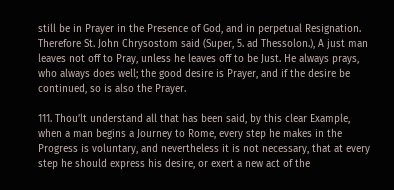still be in Prayer in the Presence of God, and in perpetual Resignation. Therefore St. John Chrysostom said (Super, 5. ad Thessolon.), A just man leaves not off to Pray, unless he leaves off to be Just. He always prays, who always does well; the good desire is Prayer, and if the desire be continued, so is also the Prayer.

111. Thou’lt understand all that has been said, by this clear Example, when a man begins a Journey to Rome, every step he makes in the Progress is voluntary, and nevertheless it is not necessary, that at every step he should express his desire, or exert a new act of the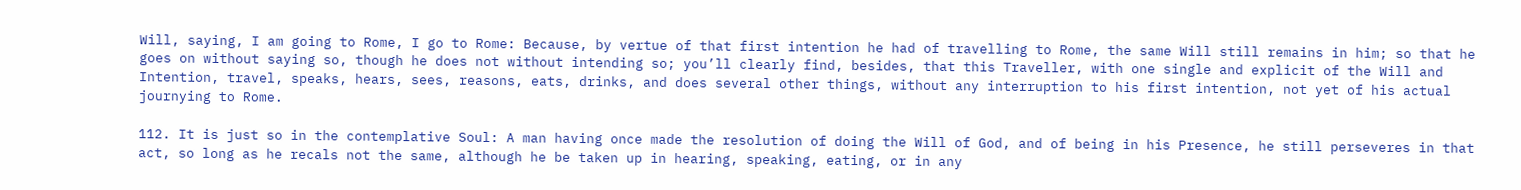Will, saying, I am going to Rome, I go to Rome: Because, by vertue of that first intention he had of travelling to Rome, the same Will still remains in him; so that he goes on without saying so, though he does not without intending so; you’ll clearly find, besides, that this Traveller, with one single and explicit of the Will and Intention, travel, speaks, hears, sees, reasons, eats, drinks, and does several other things, without any interruption to his first intention, not yet of his actual journying to Rome.

112. It is just so in the contemplative Soul: A man having once made the resolution of doing the Will of God, and of being in his Presence, he still perseveres in that act, so long as he recals not the same, although he be taken up in hearing, speaking, eating, or in any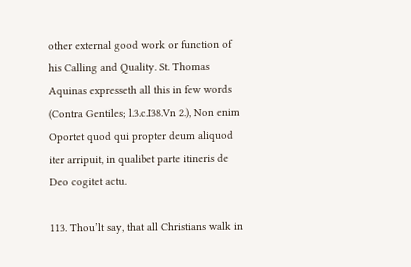other external good work or function of his Calling and Quality. St. Thomas Aquinas expresseth all this in few words (Contra Gentiles; l.3.c.I38.Vn 2.), Non enim Oportet quod qui propter deum aliquod iter arripuit, in qualibet parte itineris de Deo cogitet actu.

113. Thou’lt say, that all Christians walk in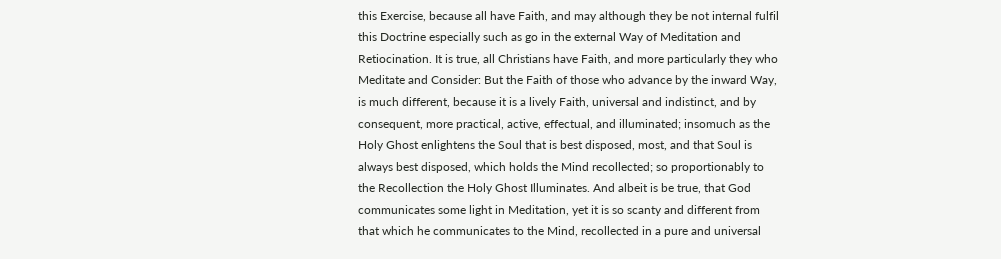this Exercise, because all have Faith, and may although they be not internal fulfil this Doctrine especially such as go in the external Way of Meditation and Retiocination. It is true, all Christians have Faith, and more particularly they who Meditate and Consider: But the Faith of those who advance by the inward Way, is much different, because it is a lively Faith, universal and indistinct, and by consequent, more practical, active, effectual, and illuminated; insomuch as the Holy Ghost enlightens the Soul that is best disposed, most, and that Soul is always best disposed, which holds the Mind recollected; so proportionably to the Recollection the Holy Ghost Illuminates. And albeit is be true, that God communicates some light in Meditation, yet it is so scanty and different from that which he communicates to the Mind, recollected in a pure and universal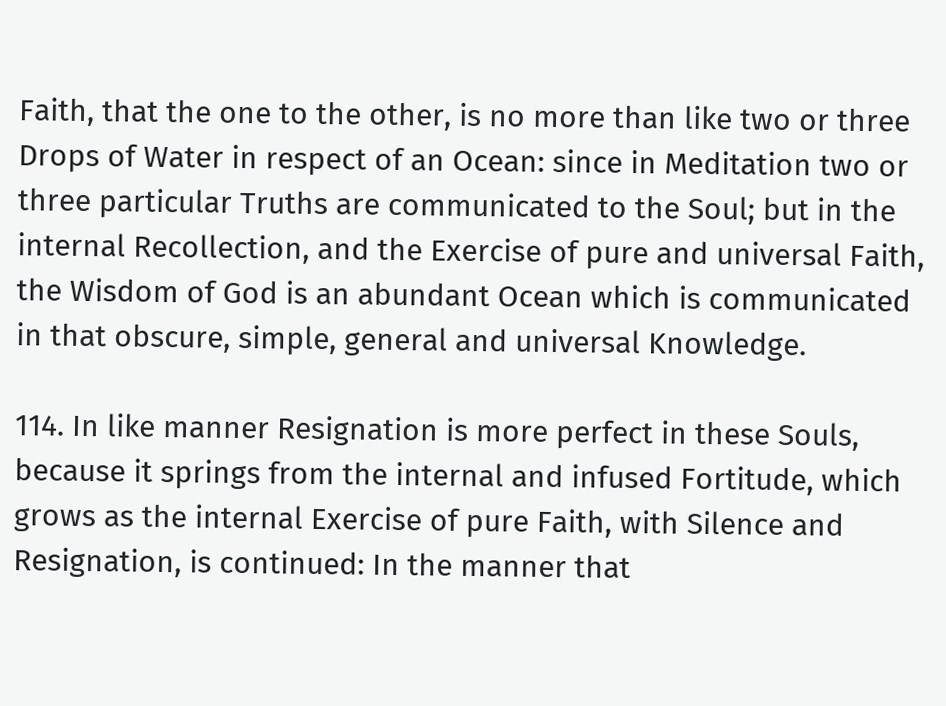Faith, that the one to the other, is no more than like two or three Drops of Water in respect of an Ocean: since in Meditation two or three particular Truths are communicated to the Soul; but in the internal Recollection, and the Exercise of pure and universal Faith, the Wisdom of God is an abundant Ocean which is communicated in that obscure, simple, general and universal Knowledge.

114. In like manner Resignation is more perfect in these Souls, because it springs from the internal and infused Fortitude, which grows as the internal Exercise of pure Faith, with Silence and Resignation, is continued: In the manner that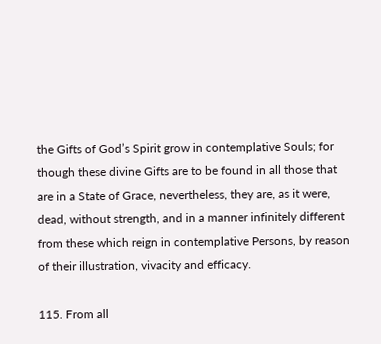the Gifts of God’s Spirit grow in contemplative Souls; for though these divine Gifts are to be found in all those that are in a State of Grace, nevertheless, they are, as it were, dead, without strength, and in a manner infinitely different from these which reign in contemplative Persons, by reason of their illustration, vivacity and efficacy.

115. From all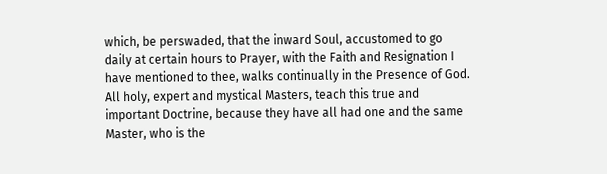which, be perswaded, that the inward Soul, accustomed to go daily at certain hours to Prayer, with the Faith and Resignation I have mentioned to thee, walks continually in the Presence of God. All holy, expert and mystical Masters, teach this true and important Doctrine, because they have all had one and the same Master, who is the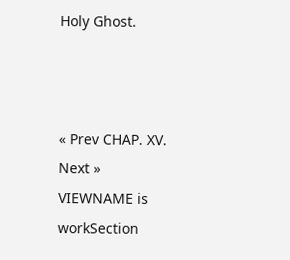Holy Ghost.



« Prev CHAP. XV. Next »
VIEWNAME is workSection